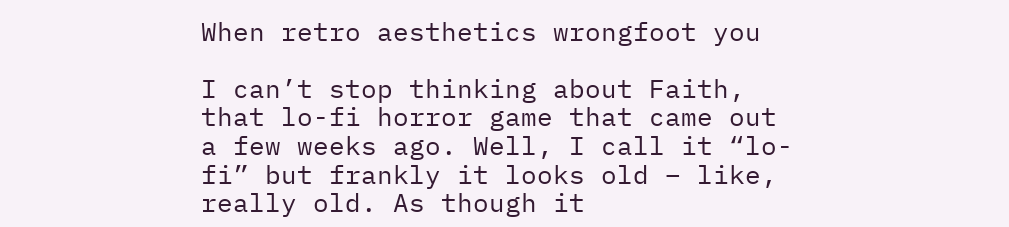When retro aesthetics wrongfoot you

I can’t stop thinking about Faith, that lo-fi horror game that came out a few weeks ago. Well, I call it “lo-fi” but frankly it looks old – like, really old. As though it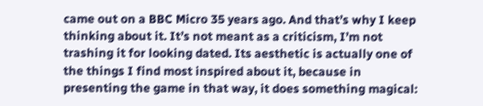came out on a BBC Micro 35 years ago. And that’s why I keep thinking about it. It’s not meant as a criticism, I’m not trashing it for looking dated. Its aesthetic is actually one of the things I find most inspired about it, because in presenting the game in that way, it does something magical: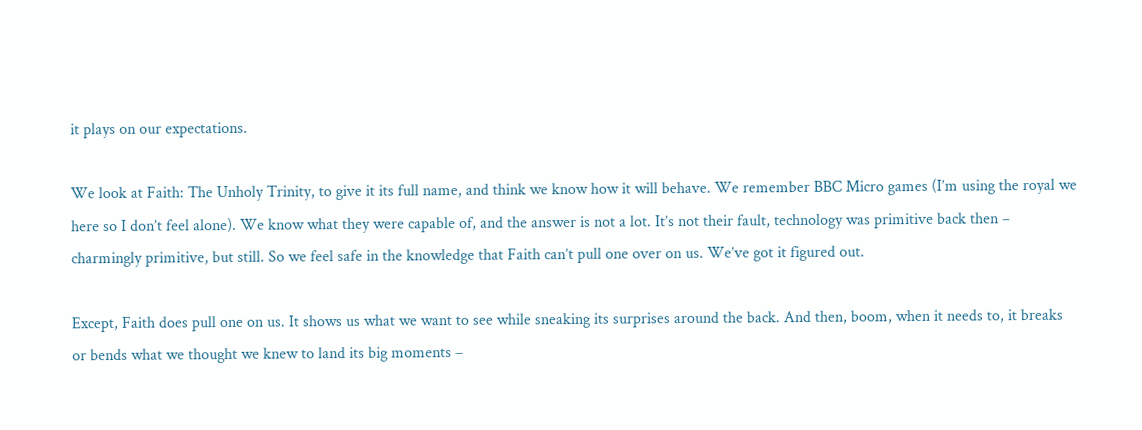it plays on our expectations.

We look at Faith: The Unholy Trinity, to give it its full name, and think we know how it will behave. We remember BBC Micro games (I’m using the royal we here so I don’t feel alone). We know what they were capable of, and the answer is not a lot. It’s not their fault, technology was primitive back then – charmingly primitive, but still. So we feel safe in the knowledge that Faith can’t pull one over on us. We’ve got it figured out.

Except, Faith does pull one on us. It shows us what we want to see while sneaking its surprises around the back. And then, boom, when it needs to, it breaks or bends what we thought we knew to land its big moments –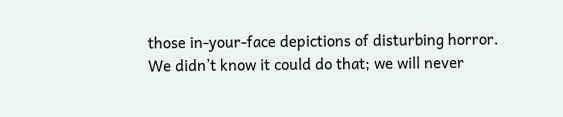those in-your-face depictions of disturbing horror. We didn’t know it could do that; we will never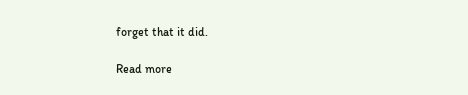forget that it did.

Read more